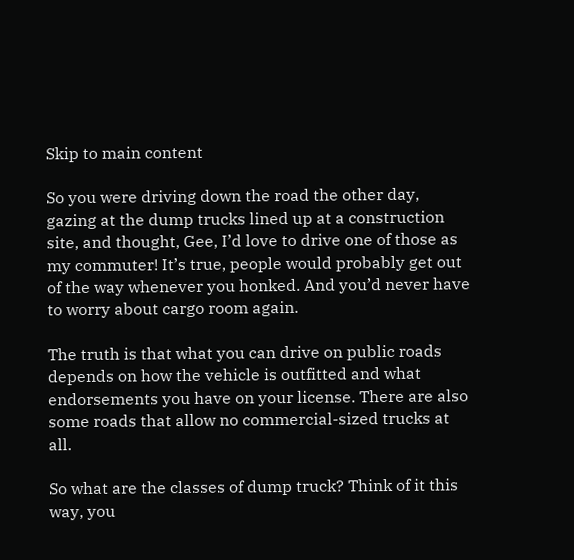Skip to main content

So you were driving down the road the other day, gazing at the dump trucks lined up at a construction site, and thought, Gee, I’d love to drive one of those as my commuter! It’s true, people would probably get out of the way whenever you honked. And you’d never have to worry about cargo room again.

The truth is that what you can drive on public roads depends on how the vehicle is outfitted and what endorsements you have on your license. There are also some roads that allow no commercial-sized trucks at all.

So what are the classes of dump truck? Think of it this way, you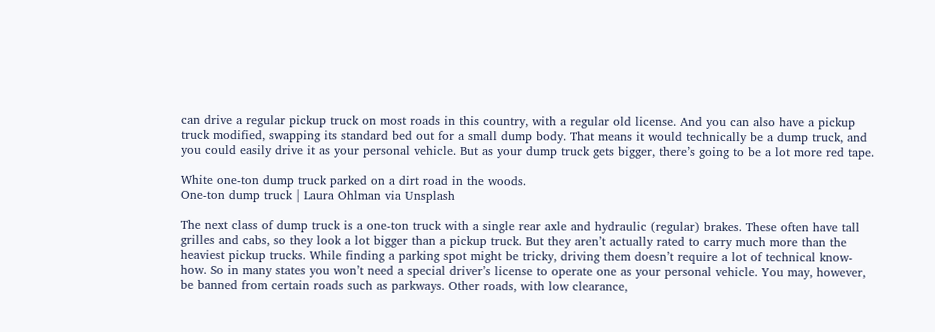can drive a regular pickup truck on most roads in this country, with a regular old license. And you can also have a pickup truck modified, swapping its standard bed out for a small dump body. That means it would technically be a dump truck, and you could easily drive it as your personal vehicle. But as your dump truck gets bigger, there’s going to be a lot more red tape.

White one-ton dump truck parked on a dirt road in the woods.
One-ton dump truck | Laura Ohlman via Unsplash

The next class of dump truck is a one-ton truck with a single rear axle and hydraulic (regular) brakes. These often have tall grilles and cabs, so they look a lot bigger than a pickup truck. But they aren’t actually rated to carry much more than the heaviest pickup trucks. While finding a parking spot might be tricky, driving them doesn’t require a lot of technical know-how. So in many states you won’t need a special driver’s license to operate one as your personal vehicle. You may, however, be banned from certain roads such as parkways. Other roads, with low clearance,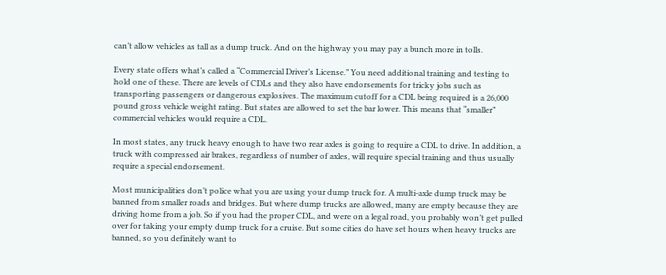can’t allow vehicles as tall as a dump truck. And on the highway you may pay a bunch more in tolls.

Every state offers what’s called a “Commercial Driver’s License.” You need additional training and testing to hold one of these. There are levels of CDLs and they also have endorsements for tricky jobs such as transporting passengers or dangerous explosives. The maximum cutoff for a CDL being required is a 26,000 pound gross vehicle weight rating. But states are allowed to set the bar lower. This means that “smaller” commercial vehicles would require a CDL.

In most states, any truck heavy enough to have two rear axles is going to require a CDL to drive. In addition, a truck with compressed air brakes, regardless of number of axles, will require special training and thus usually require a special endorsement.

Most municipalities don’t police what you are using your dump truck for. A multi-axle dump truck may be banned from smaller roads and bridges. But where dump trucks are allowed, many are empty because they are driving home from a job. So if you had the proper CDL, and were on a legal road, you probably won’t get pulled over for taking your empty dump truck for a cruise. But some cities do have set hours when heavy trucks are banned, so you definitely want to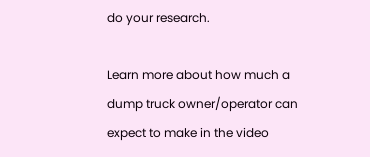do your research.

Learn more about how much a dump truck owner/operator can expect to make in the video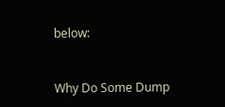below:


Why Do Some Dump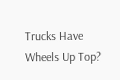Trucks Have Wheels Up Top?